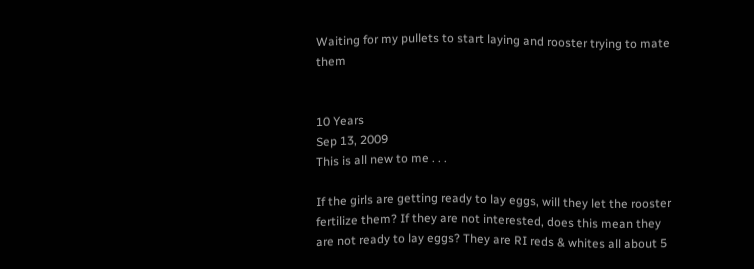Waiting for my pullets to start laying and rooster trying to mate them


10 Years
Sep 13, 2009
This is all new to me . . .

If the girls are getting ready to lay eggs, will they let the rooster fertilize them? If they are not interested, does this mean they are not ready to lay eggs? They are RI reds & whites all about 5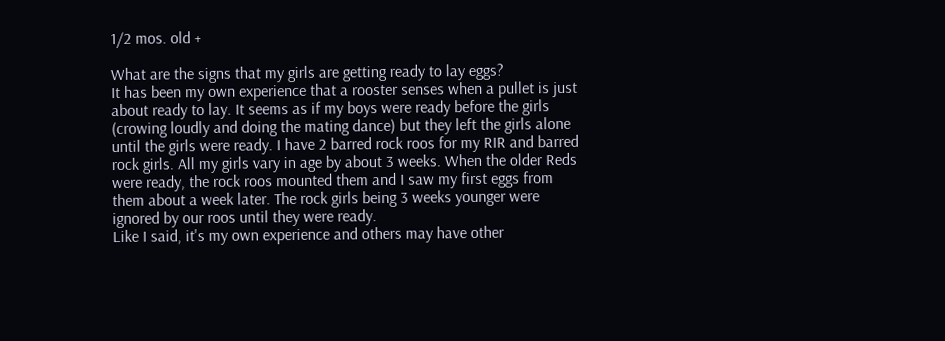1/2 mos. old +

What are the signs that my girls are getting ready to lay eggs?
It has been my own experience that a rooster senses when a pullet is just about ready to lay. It seems as if my boys were ready before the girls (crowing loudly and doing the mating dance) but they left the girls alone until the girls were ready. I have 2 barred rock roos for my RIR and barred rock girls. All my girls vary in age by about 3 weeks. When the older Reds were ready, the rock roos mounted them and I saw my first eggs from them about a week later. The rock girls being 3 weeks younger were ignored by our roos until they were ready.
Like I said, it's my own experience and others may have other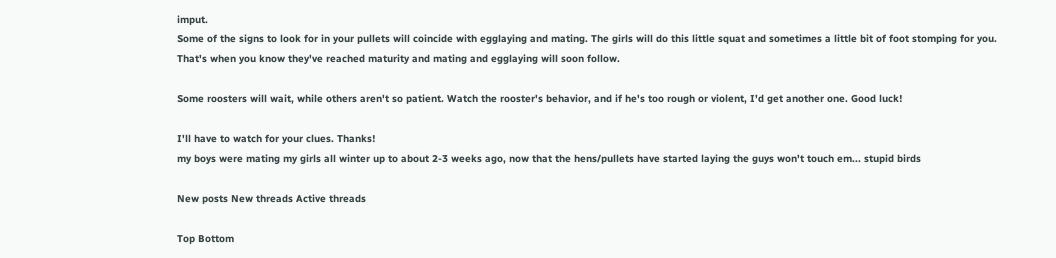imput.
Some of the signs to look for in your pullets will coincide with egglaying and mating. The girls will do this little squat and sometimes a little bit of foot stomping for you. That's when you know they've reached maturity and mating and egglaying will soon follow.

Some roosters will wait, while others aren't so patient. Watch the rooster's behavior, and if he's too rough or violent, I'd get another one. Good luck!

I'll have to watch for your clues. Thanks!
my boys were mating my girls all winter up to about 2-3 weeks ago, now that the hens/pullets have started laying the guys won't touch em... stupid birds

New posts New threads Active threads

Top Bottom